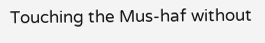Touching the Mus-haf without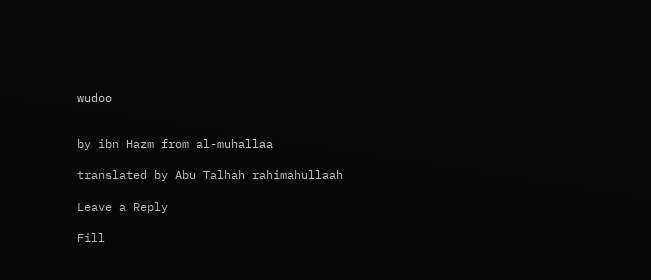wudoo


by ibn Hazm from al-muhallaa

translated by Abu Talhah rahimahullaah

Leave a Reply

Fill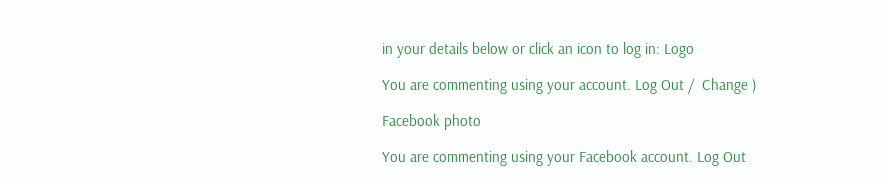in your details below or click an icon to log in: Logo

You are commenting using your account. Log Out /  Change )

Facebook photo

You are commenting using your Facebook account. Log Out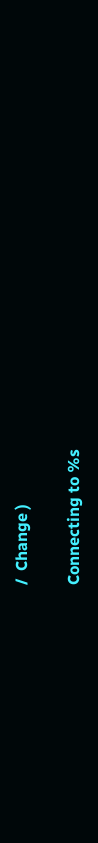/  Change )

Connecting to %s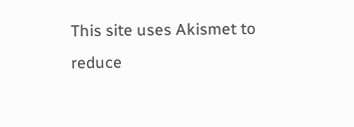This site uses Akismet to reduce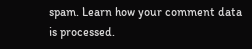spam. Learn how your comment data is processed.